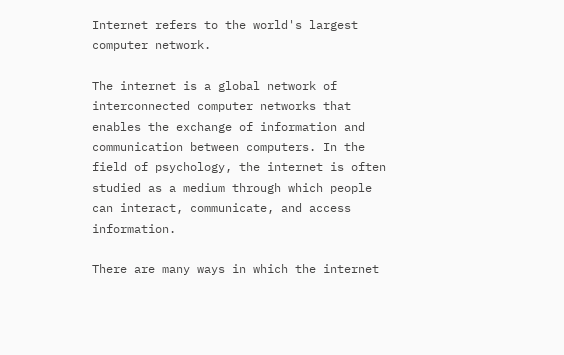Internet refers to the world's largest computer network.

The internet is a global network of interconnected computer networks that enables the exchange of information and communication between computers. In the field of psychology, the internet is often studied as a medium through which people can interact, communicate, and access information.

There are many ways in which the internet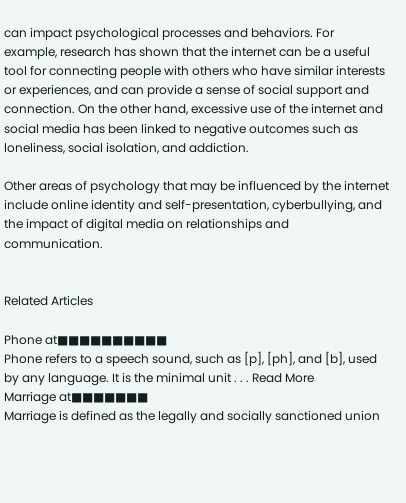can impact psychological processes and behaviors. For example, research has shown that the internet can be a useful tool for connecting people with others who have similar interests or experiences, and can provide a sense of social support and connection. On the other hand, excessive use of the internet and social media has been linked to negative outcomes such as loneliness, social isolation, and addiction.

Other areas of psychology that may be influenced by the internet include online identity and self-presentation, cyberbullying, and the impact of digital media on relationships and communication.


Related Articles

Phone at■■■■■■■■■■
Phone refers to a speech sound, such as [p], [ph], and [b], used by any language. It is the minimal unit . . . Read More
Marriage at■■■■■■■
Marriage is defined as the legally and socially sanctioned union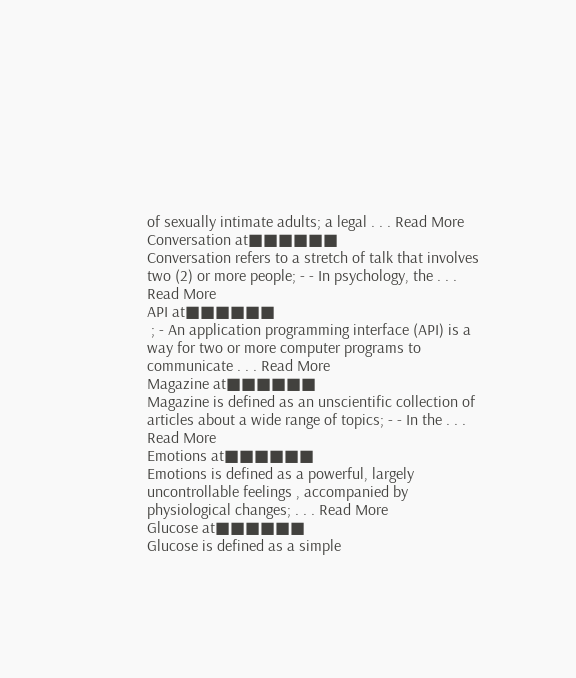of sexually intimate adults; a legal . . . Read More
Conversation at■■■■■■
Conversation refers to a stretch of talk that involves two (2) or more people; - - In psychology, the . . . Read More
API at■■■■■■
 ; - An application programming interface (API) is a way for two or more computer programs to communicate . . . Read More
Magazine at■■■■■■
Magazine is defined as an unscientific collection of articles about a wide range of topics; - - In the . . . Read More
Emotions at■■■■■■
Emotions is defined as a powerful, largely uncontrollable feelings , accompanied by physiological changes; . . . Read More
Glucose at■■■■■■
Glucose is defined as a simple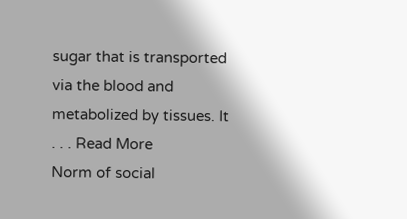sugar that is transported via the blood and metabolized by tissues. It . . . Read More
Norm of social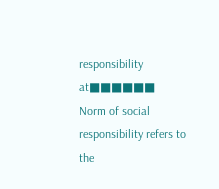responsibility at■■■■■■
Norm of social responsibility refers to the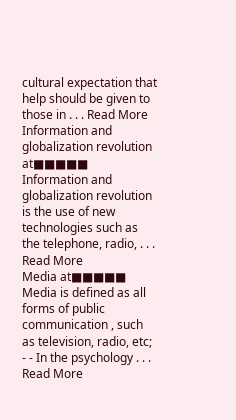cultural expectation that help should be given to those in . . . Read More
Information and globalization revolution at■■■■■
Information and globalization revolution is the use of new technologies such as the telephone, radio, . . . Read More
Media at■■■■■
Media is defined as all forms of public communication , such as television, radio, etc; - - In the psychology . . . Read More